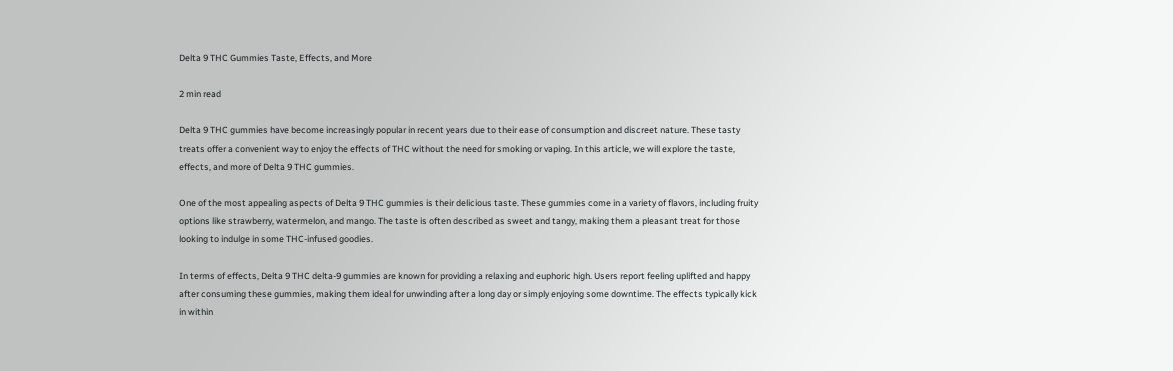Delta 9 THC Gummies Taste, Effects, and More

2 min read

Delta 9 THC gummies have become increasingly popular in recent years due to their ease of consumption and discreet nature. These tasty treats offer a convenient way to enjoy the effects of THC without the need for smoking or vaping. In this article, we will explore the taste, effects, and more of Delta 9 THC gummies.

One of the most appealing aspects of Delta 9 THC gummies is their delicious taste. These gummies come in a variety of flavors, including fruity options like strawberry, watermelon, and mango. The taste is often described as sweet and tangy, making them a pleasant treat for those looking to indulge in some THC-infused goodies.

In terms of effects, Delta 9 THC delta-9 gummies are known for providing a relaxing and euphoric high. Users report feeling uplifted and happy after consuming these gummies, making them ideal for unwinding after a long day or simply enjoying some downtime. The effects typically kick in within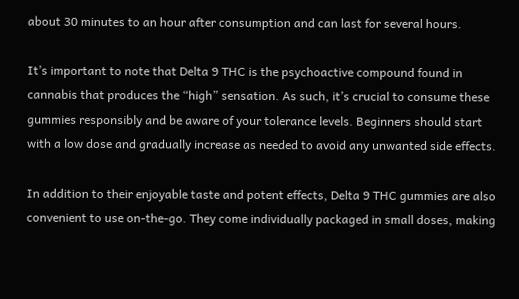about 30 minutes to an hour after consumption and can last for several hours.

It’s important to note that Delta 9 THC is the psychoactive compound found in cannabis that produces the “high” sensation. As such, it’s crucial to consume these gummies responsibly and be aware of your tolerance levels. Beginners should start with a low dose and gradually increase as needed to avoid any unwanted side effects.

In addition to their enjoyable taste and potent effects, Delta 9 THC gummies are also convenient to use on-the-go. They come individually packaged in small doses, making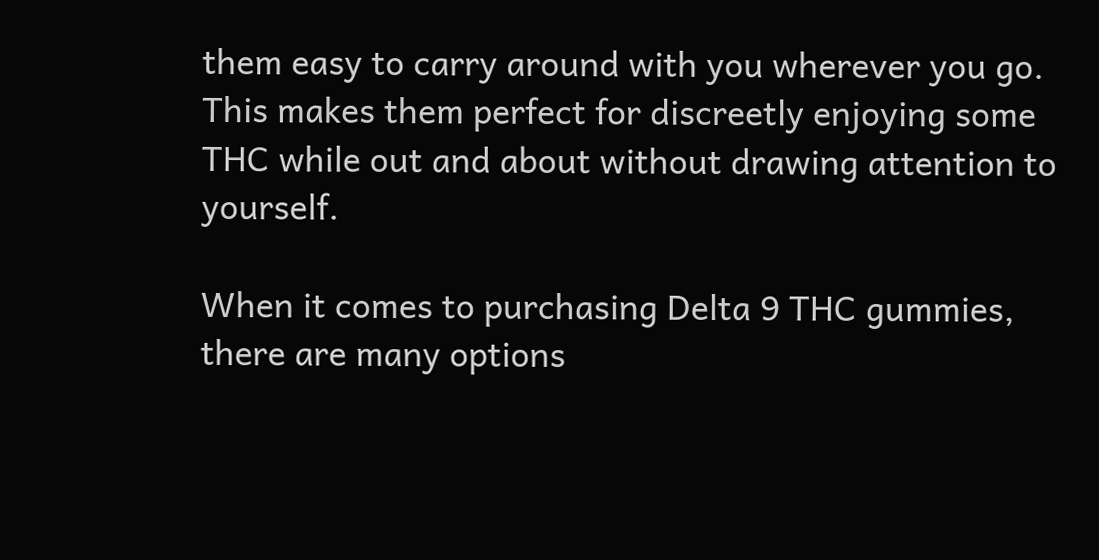them easy to carry around with you wherever you go. This makes them perfect for discreetly enjoying some THC while out and about without drawing attention to yourself.

When it comes to purchasing Delta 9 THC gummies, there are many options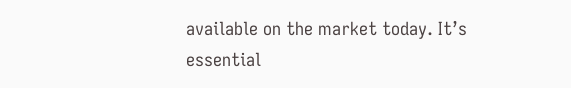available on the market today. It’s essential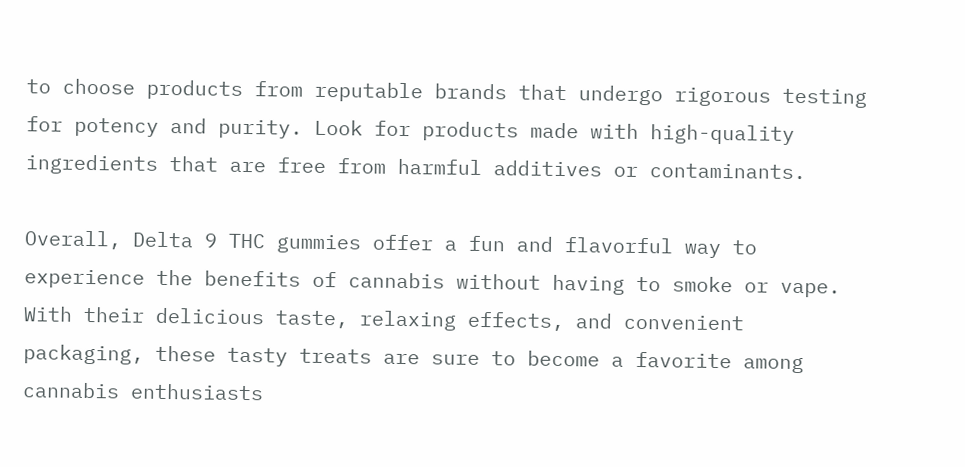to choose products from reputable brands that undergo rigorous testing for potency and purity. Look for products made with high-quality ingredients that are free from harmful additives or contaminants.

Overall, Delta 9 THC gummies offer a fun and flavorful way to experience the benefits of cannabis without having to smoke or vape. With their delicious taste, relaxing effects, and convenient packaging, these tasty treats are sure to become a favorite among cannabis enthusiasts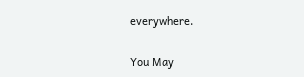everywhere.

You May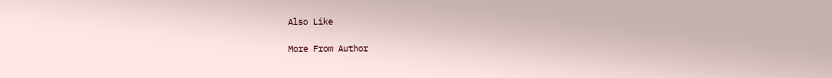Also Like

More From Author